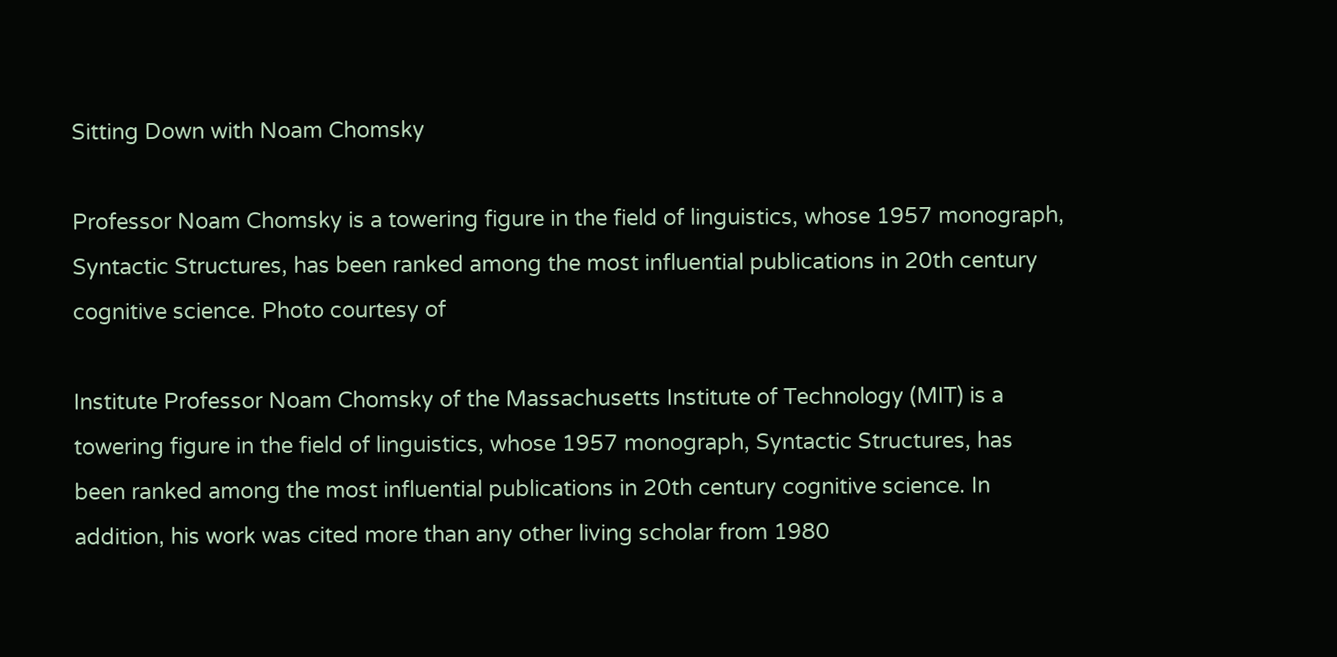Sitting Down with Noam Chomsky

Professor Noam Chomsky is a towering figure in the field of linguistics, whose 1957 monograph, Syntactic Structures, has been ranked among the most influential publications in 20th century cognitive science. Photo courtesy of

Institute Professor Noam Chomsky of the Massachusetts Institute of Technology (MIT) is a towering figure in the field of linguistics, whose 1957 monograph, Syntactic Structures, has been ranked among the most influential publications in 20th century cognitive science. In addition, his work was cited more than any other living scholar from 1980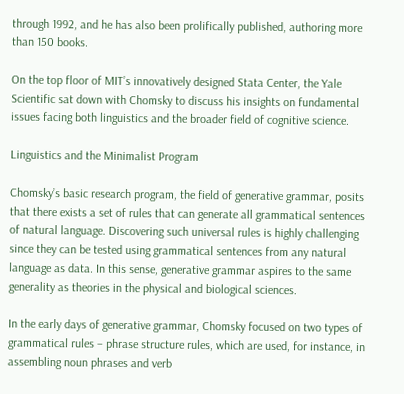through 1992, and he has also been prolifically published, authoring more than 150 books.

On the top floor of MIT’s innovatively designed Stata Center, the Yale Scientific sat down with Chomsky to discuss his insights on fundamental issues facing both linguistics and the broader field of cognitive science.

Linguistics and the Minimalist Program

Chomsky’s basic research program, the field of generative grammar, posits that there exists a set of rules that can generate all grammatical sentences of natural language. Discovering such universal rules is highly challenging since they can be tested using grammatical sentences from any natural language as data. In this sense, generative grammar aspires to the same generality as theories in the physical and biological sciences.

In the early days of generative grammar, Chomsky focused on two types of grammatical rules – phrase structure rules, which are used, for instance, in assembling noun phrases and verb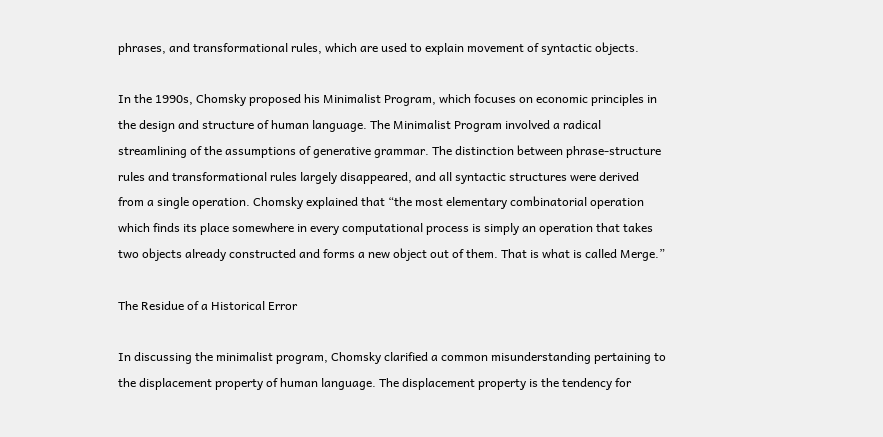phrases, and transformational rules, which are used to explain movement of syntactic objects.

In the 1990s, Chomsky proposed his Minimalist Program, which focuses on economic principles in the design and structure of human language. The Minimalist Program involved a radical streamlining of the assumptions of generative grammar. The distinction between phrase-structure rules and transformational rules largely disappeared, and all syntactic structures were derived from a single operation. Chomsky explained that “the most elementary combinatorial operation which finds its place somewhere in every computational process is simply an operation that takes two objects already constructed and forms a new object out of them. That is what is called Merge.”

The Residue of a Historical Error

In discussing the minimalist program, Chomsky clarified a common misunderstanding pertaining to the displacement property of human language. The displacement property is the tendency for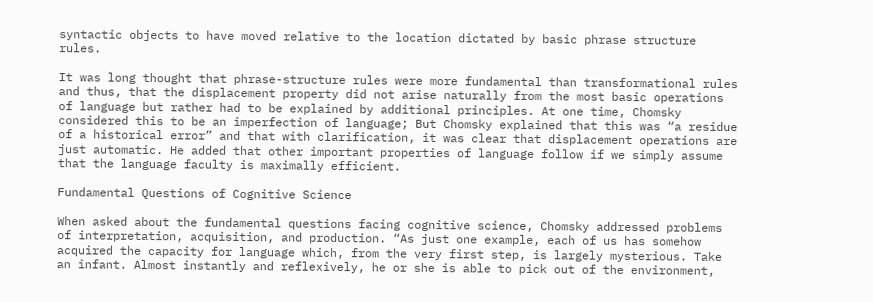syntactic objects to have moved relative to the location dictated by basic phrase structure rules.

It was long thought that phrase-structure rules were more fundamental than transformational rules and thus, that the displacement property did not arise naturally from the most basic operations of language but rather had to be explained by additional principles. At one time, Chomsky considered this to be an imperfection of language; But Chomsky explained that this was “a residue of a historical error” and that with clarification, it was clear that displacement operations are just automatic. He added that other important properties of language follow if we simply assume that the language faculty is maximally efficient.

Fundamental Questions of Cognitive Science

When asked about the fundamental questions facing cognitive science, Chomsky addressed problems of interpretation, acquisition, and production. “As just one example, each of us has somehow acquired the capacity for language which, from the very first step, is largely mysterious. Take an infant. Almost instantly and reflexively, he or she is able to pick out of the environment,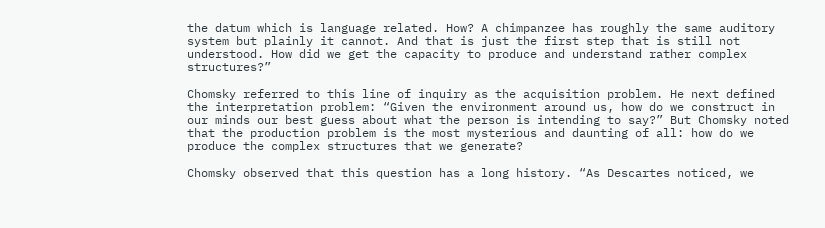the datum which is language related. How? A chimpanzee has roughly the same auditory system but plainly it cannot. And that is just the first step that is still not understood. How did we get the capacity to produce and understand rather complex structures?”

Chomsky referred to this line of inquiry as the acquisition problem. He next defined the interpretation problem: “Given the environment around us, how do we construct in our minds our best guess about what the person is intending to say?” But Chomsky noted that the production problem is the most mysterious and daunting of all: how do we produce the complex structures that we generate?

Chomsky observed that this question has a long history. “As Descartes noticed, we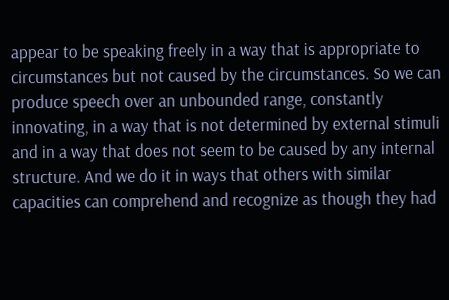appear to be speaking freely in a way that is appropriate to circumstances but not caused by the circumstances. So we can produce speech over an unbounded range, constantly innovating, in a way that is not determined by external stimuli and in a way that does not seem to be caused by any internal structure. And we do it in ways that others with similar capacities can comprehend and recognize as though they had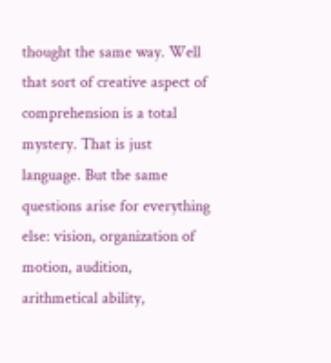thought the same way. Well that sort of creative aspect of comprehension is a total mystery. That is just language. But the same questions arise for everything else: vision, organization of motion, audition, arithmetical ability,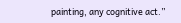painting, any cognitive act.”